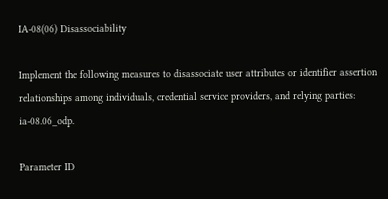IA-08(06) Disassociability

Implement the following measures to disassociate user attributes or identifier assertion relationships among individuals, credential service providers, and relying parties: ia-08.06_odp.

Parameter ID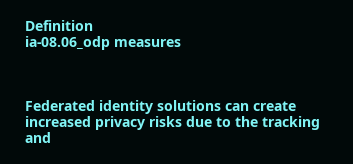Definition
ia-08.06_odp measures



Federated identity solutions can create increased privacy risks due to the tracking and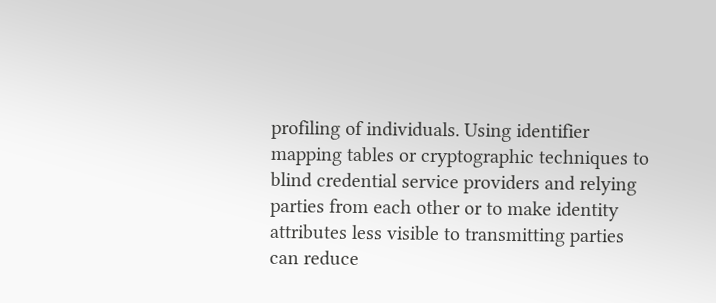profiling of individuals. Using identifier mapping tables or cryptographic techniques to blind credential service providers and relying parties from each other or to make identity attributes less visible to transmitting parties can reduce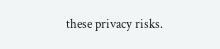these privacy risks.